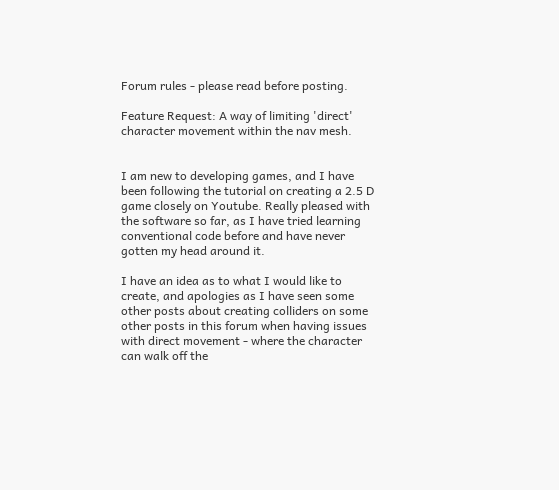Forum rules - please read before posting.

Feature Request: A way of limiting 'direct' character movement within the nav mesh.


I am new to developing games, and I have been following the tutorial on creating a 2.5 D game closely on Youtube. Really pleased with the software so far, as I have tried learning conventional code before and have never gotten my head around it.

I have an idea as to what I would like to create, and apologies as I have seen some other posts about creating colliders on some other posts in this forum when having issues with direct movement - where the character can walk off the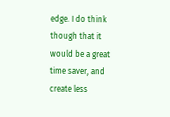edge. I do think though that it would be a great time saver, and create less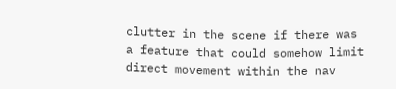clutter in the scene if there was a feature that could somehow limit direct movement within the nav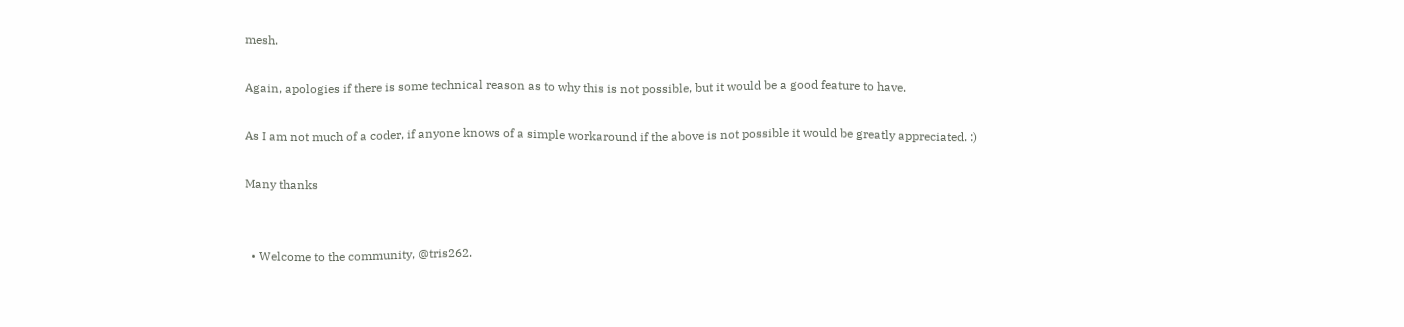mesh.

Again, apologies if there is some technical reason as to why this is not possible, but it would be a good feature to have.

As I am not much of a coder, if anyone knows of a simple workaround if the above is not possible it would be greatly appreciated. :)

Many thanks


  • Welcome to the community, @tris262.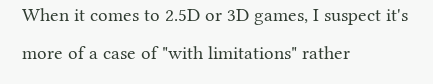When it comes to 2.5D or 3D games, I suspect it's more of a case of "with limitations" rather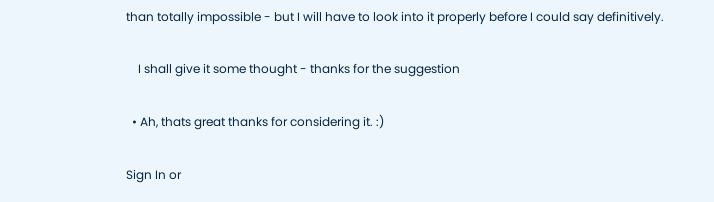than totally impossible - but I will have to look into it properly before I could say definitively.

    I shall give it some thought - thanks for the suggestion

  • Ah, thats great thanks for considering it. :)

Sign In or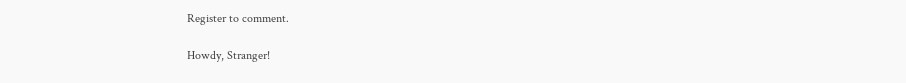Register to comment.

Howdy, Stranger!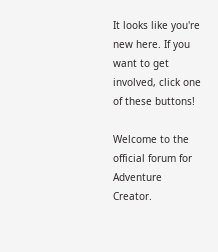It looks like you're new here. If you want to get involved, click one of these buttons!

Welcome to the official forum for Adventure Creator.